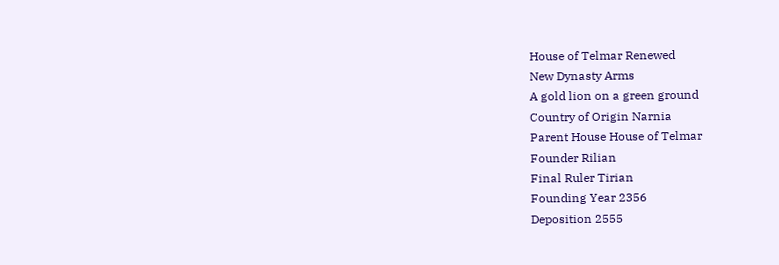House of Telmar Renewed
New Dynasty Arms
A gold lion on a green ground
Country of Origin Narnia
Parent House House of Telmar
Founder Rilian
Final Ruler Tirian
Founding Year 2356
Deposition 2555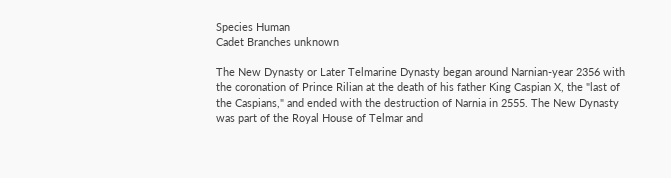Species Human
Cadet Branches unknown

The New Dynasty or Later Telmarine Dynasty began around Narnian-year 2356 with the coronation of Prince Rilian at the death of his father King Caspian X, the "last of the Caspians," and ended with the destruction of Narnia in 2555. The New Dynasty was part of the Royal House of Telmar and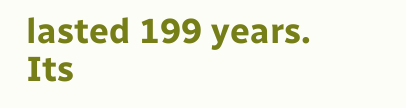lasted 199 years. Its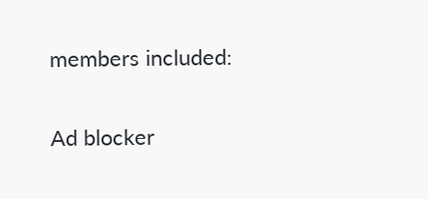members included:

Ad blocker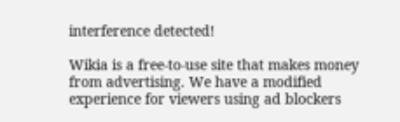interference detected!

Wikia is a free-to-use site that makes money from advertising. We have a modified experience for viewers using ad blockers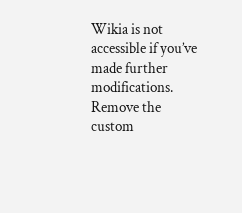Wikia is not accessible if you’ve made further modifications. Remove the custom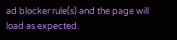ad blocker rule(s) and the page will load as expected.